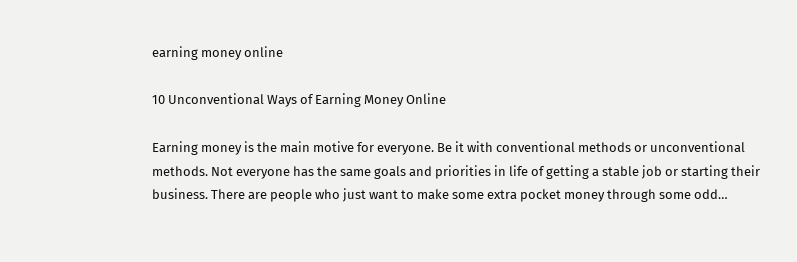earning money online

10 Unconventional Ways of Earning Money Online

Earning money is the main motive for everyone. Be it with conventional methods or unconventional methods. Not everyone has the same goals and priorities in life of getting a stable job or starting their business. There are people who just want to make some extra pocket money through some odd…